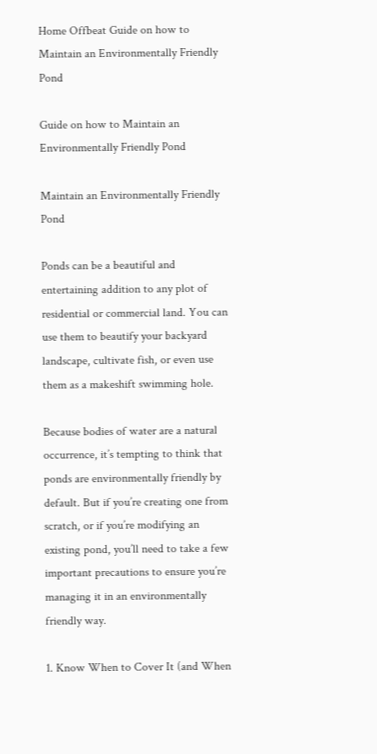Home Offbeat Guide on how to Maintain an Environmentally Friendly Pond

Guide on how to Maintain an Environmentally Friendly Pond

Maintain an Environmentally Friendly Pond

Ponds can be a beautiful and entertaining addition to any plot of residential or commercial land. You can use them to beautify your backyard landscape, cultivate fish, or even use them as a makeshift swimming hole.

Because bodies of water are a natural occurrence, it’s tempting to think that ponds are environmentally friendly by default. But if you’re creating one from scratch, or if you’re modifying an existing pond, you’ll need to take a few important precautions to ensure you’re managing it in an environmentally friendly way.

1. Know When to Cover It (and When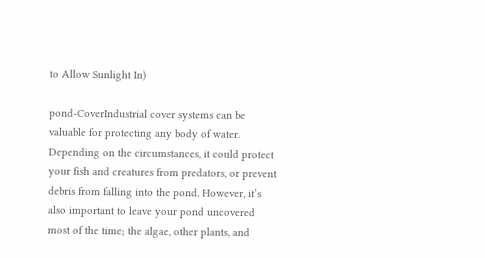to Allow Sunlight In)

pond-CoverIndustrial cover systems can be valuable for protecting any body of water. Depending on the circumstances, it could protect your fish and creatures from predators, or prevent debris from falling into the pond. However, it’s also important to leave your pond uncovered most of the time; the algae, other plants, and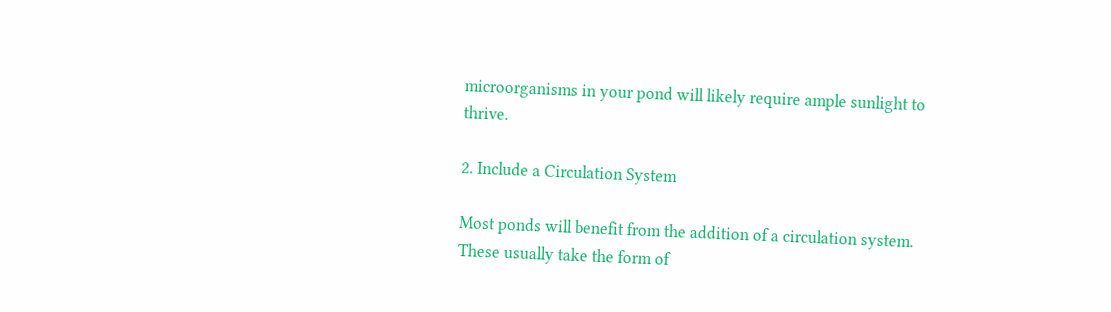microorganisms in your pond will likely require ample sunlight to thrive.

2. Include a Circulation System

Most ponds will benefit from the addition of a circulation system. These usually take the form of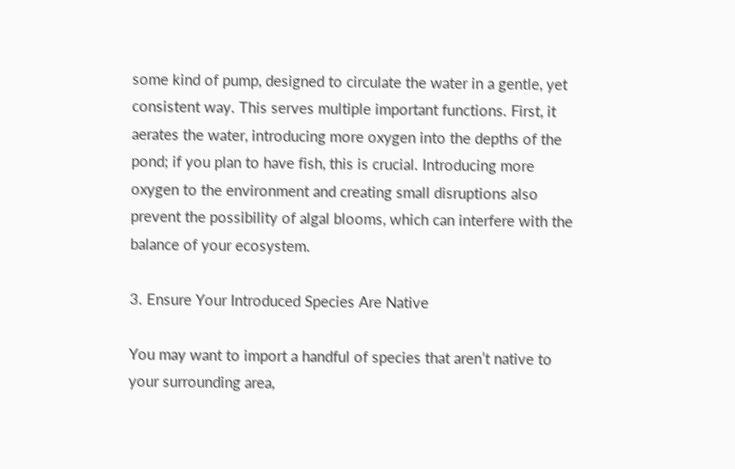some kind of pump, designed to circulate the water in a gentle, yet consistent way. This serves multiple important functions. First, it aerates the water, introducing more oxygen into the depths of the pond; if you plan to have fish, this is crucial. Introducing more oxygen to the environment and creating small disruptions also prevent the possibility of algal blooms, which can interfere with the balance of your ecosystem.

3. Ensure Your Introduced Species Are Native

You may want to import a handful of species that aren’t native to your surrounding area,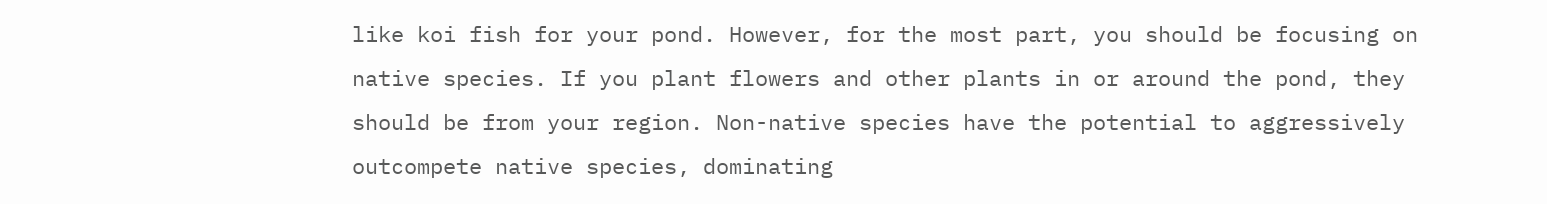like koi fish for your pond. However, for the most part, you should be focusing on native species. If you plant flowers and other plants in or around the pond, they should be from your region. Non-native species have the potential to aggressively outcompete native species, dominating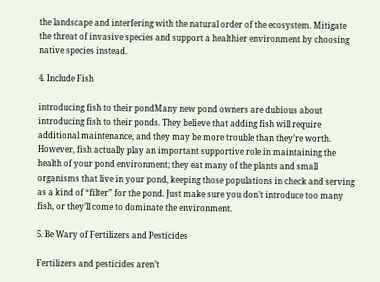the landscape and interfering with the natural order of the ecosystem. Mitigate the threat of invasive species and support a healthier environment by choosing native species instead.

4. Include Fish

introducing fish to their pondMany new pond owners are dubious about introducing fish to their ponds. They believe that adding fish will require additional maintenance, and they may be more trouble than they’re worth. However, fish actually play an important supportive role in maintaining the health of your pond environment; they eat many of the plants and small organisms that live in your pond, keeping those populations in check and serving as a kind of “filter” for the pond. Just make sure you don’t introduce too many fish, or they’ll come to dominate the environment.

5. Be Wary of Fertilizers and Pesticides

Fertilizers and pesticides aren’t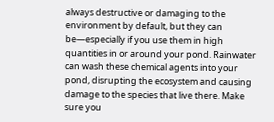always destructive or damaging to the environment by default, but they can be—especially if you use them in high quantities in or around your pond. Rainwater can wash these chemical agents into your pond, disrupting the ecosystem and causing damage to the species that live there. Make sure you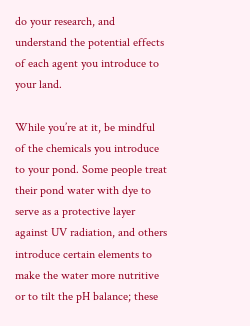do your research, and understand the potential effects of each agent you introduce to your land.

While you’re at it, be mindful of the chemicals you introduce to your pond. Some people treat their pond water with dye to serve as a protective layer against UV radiation, and others introduce certain elements to make the water more nutritive or to tilt the pH balance; these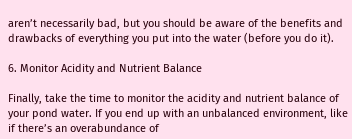aren’t necessarily bad, but you should be aware of the benefits and drawbacks of everything you put into the water (before you do it).

6. Monitor Acidity and Nutrient Balance

Finally, take the time to monitor the acidity and nutrient balance of your pond water. If you end up with an unbalanced environment, like if there’s an overabundance of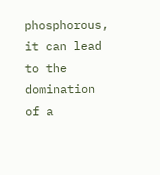phosphorous, it can lead to the domination of a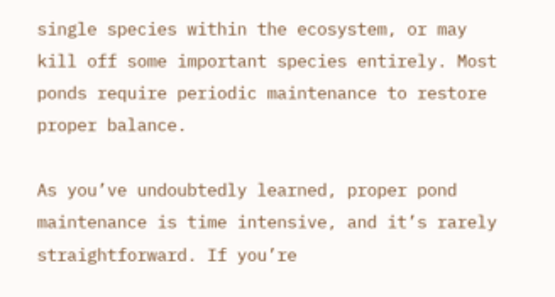single species within the ecosystem, or may kill off some important species entirely. Most ponds require periodic maintenance to restore proper balance.

As you’ve undoubtedly learned, proper pond maintenance is time intensive, and it’s rarely straightforward. If you’re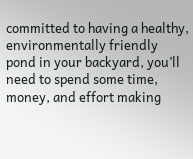committed to having a healthy, environmentally friendly pond in your backyard, you’ll need to spend some time, money, and effort making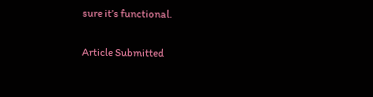sure it’s functional.

Article Submitted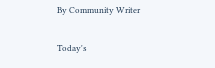By Community Writer

Today's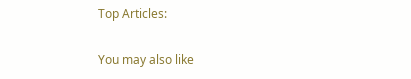Top Articles:

You may also like